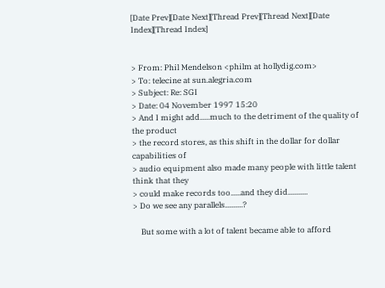[Date Prev][Date Next][Thread Prev][Thread Next][Date Index][Thread Index]


> From: Phil Mendelson <philm at hollydig.com>
> To: telecine at sun.alegria.com
> Subject: Re: SGI
> Date: 04 November 1997 15:20
> And I might add.....much to the detriment of the quality of the product
> the record stores, as this shift in the dollar for dollar capabilities of
> audio equipment also made many people with little talent think that they
> could make records too.....and they did..........
> Do we see any parallels.........?

    But some with a lot of talent became able to afford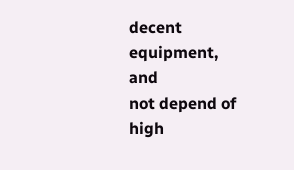decent equipment, and
not depend of high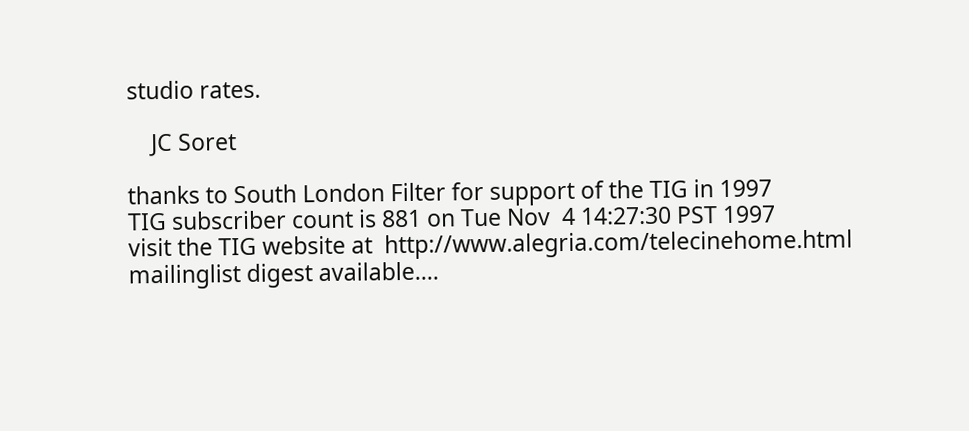studio rates.

    JC Soret

thanks to South London Filter for support of the TIG in 1997
TIG subscriber count is 881 on Tue Nov  4 14:27:30 PST 1997
visit the TIG website at  http://www.alegria.com/telecinehome.html
mailinglist digest available....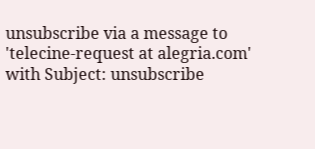unsubscribe via a message to
'telecine-request at alegria.com' with Subject: unsubscribe